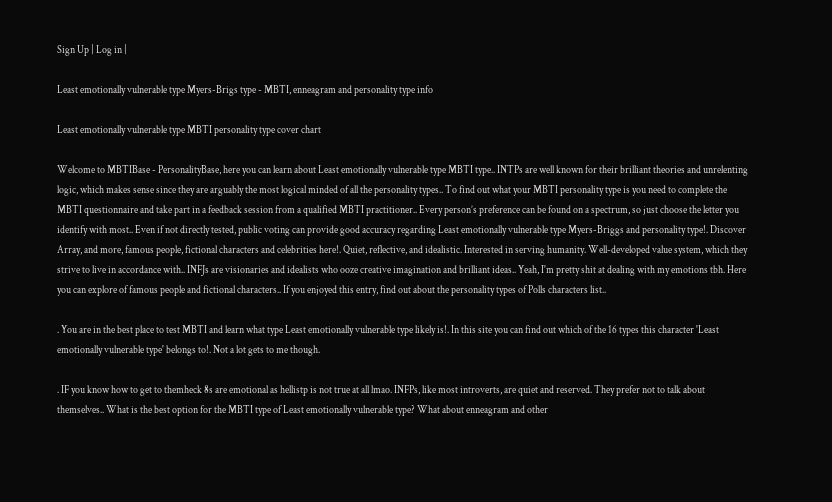Sign Up | Log in |

Least emotionally vulnerable type Myers-Brigs type - MBTI, enneagram and personality type info

Least emotionally vulnerable type MBTI personality type cover chart

Welcome to MBTIBase - PersonalityBase, here you can learn about Least emotionally vulnerable type MBTI type.. INTPs are well known for their brilliant theories and unrelenting logic, which makes sense since they are arguably the most logical minded of all the personality types.. To find out what your MBTI personality type is you need to complete the MBTI questionnaire and take part in a feedback session from a qualified MBTI practitioner.. Every person’s preference can be found on a spectrum, so just choose the letter you identify with most.. Even if not directly tested, public voting can provide good accuracy regarding Least emotionally vulnerable type Myers-Briggs and personality type!. Discover Array, and more, famous people, fictional characters and celebrities here!. Quiet, reflective, and idealistic. Interested in serving humanity. Well-developed value system, which they strive to live in accordance with.. INFJs are visionaries and idealists who ooze creative imagination and brilliant ideas.. Yeah, I'm pretty shit at dealing with my emotions tbh. Here you can explore of famous people and fictional characters.. If you enjoyed this entry, find out about the personality types of Polls characters list..

. You are in the best place to test MBTI and learn what type Least emotionally vulnerable type likely is!. In this site you can find out which of the 16 types this character 'Least emotionally vulnerable type' belongs to!. Not a lot gets to me though.

. IF you know how to get to themheck 8s are emotional as hellistp is not true at all lmao. INFPs, like most introverts, are quiet and reserved. They prefer not to talk about themselves.. What is the best option for the MBTI type of Least emotionally vulnerable type? What about enneagram and other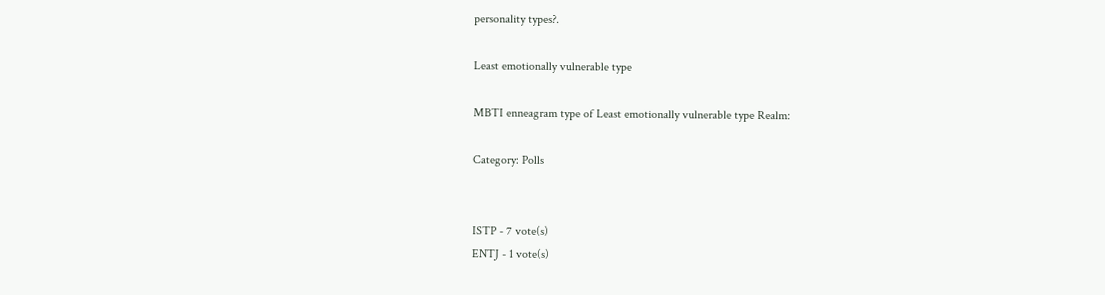personality types?.

Least emotionally vulnerable type

MBTI enneagram type of Least emotionally vulnerable type Realm:

Category: Polls


ISTP - 7 vote(s)
ENTJ - 1 vote(s)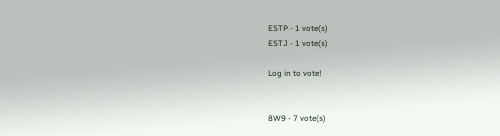ESTP - 1 vote(s)
ESTJ - 1 vote(s)

Log in to vote!


8W9 - 7 vote(s)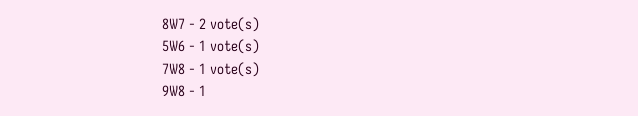8W7 - 2 vote(s)
5W6 - 1 vote(s)
7W8 - 1 vote(s)
9W8 - 1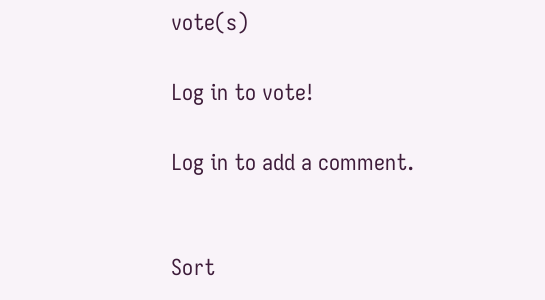vote(s)

Log in to vote!

Log in to add a comment.


Sort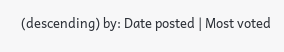(descending) by: Date posted | Most voted